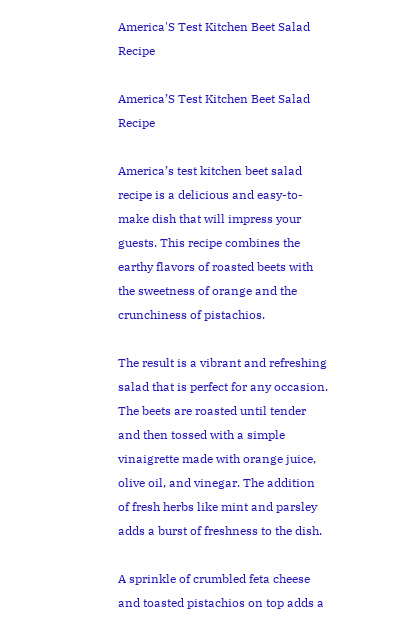America'S Test Kitchen Beet Salad Recipe

America’S Test Kitchen Beet Salad Recipe

America’s test kitchen beet salad recipe is a delicious and easy-to-make dish that will impress your guests. This recipe combines the earthy flavors of roasted beets with the sweetness of orange and the crunchiness of pistachios.

The result is a vibrant and refreshing salad that is perfect for any occasion. The beets are roasted until tender and then tossed with a simple vinaigrette made with orange juice, olive oil, and vinegar. The addition of fresh herbs like mint and parsley adds a burst of freshness to the dish.

A sprinkle of crumbled feta cheese and toasted pistachios on top adds a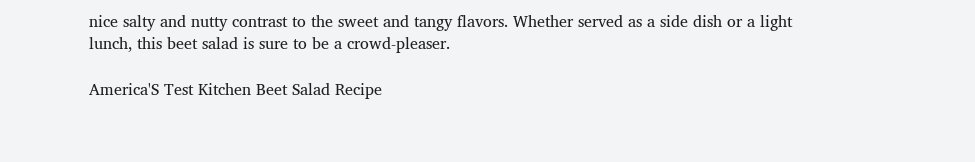nice salty and nutty contrast to the sweet and tangy flavors. Whether served as a side dish or a light lunch, this beet salad is sure to be a crowd-pleaser.

America'S Test Kitchen Beet Salad Recipe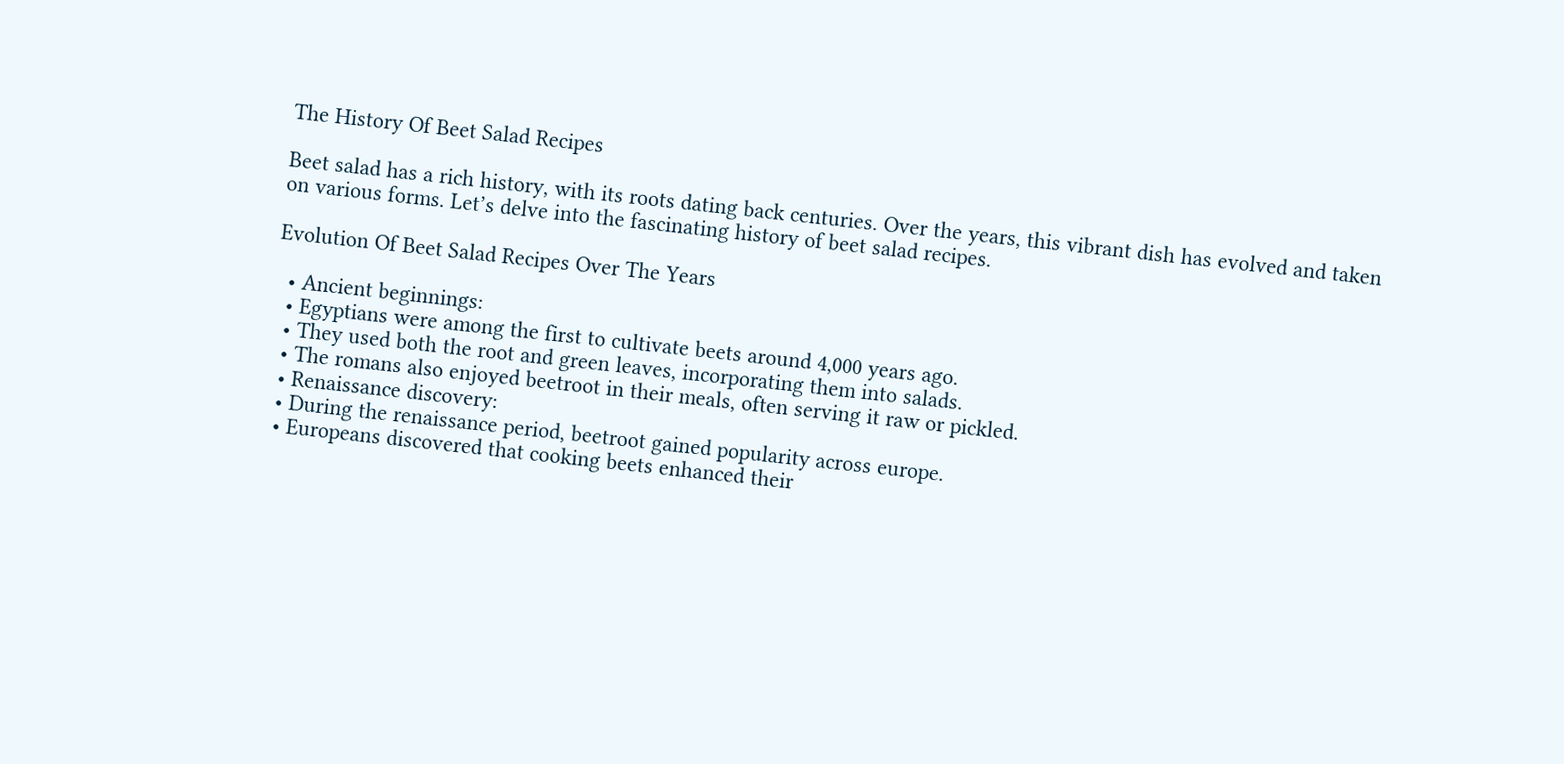The History Of Beet Salad Recipes

Beet salad has a rich history, with its roots dating back centuries. Over the years, this vibrant dish has evolved and taken on various forms. Let’s delve into the fascinating history of beet salad recipes.

Evolution Of Beet Salad Recipes Over The Years

  • Ancient beginnings:
  • Egyptians were among the first to cultivate beets around 4,000 years ago.
  • They used both the root and green leaves, incorporating them into salads.
  • The romans also enjoyed beetroot in their meals, often serving it raw or pickled.
  • Renaissance discovery:
  • During the renaissance period, beetroot gained popularity across europe.
  • Europeans discovered that cooking beets enhanced their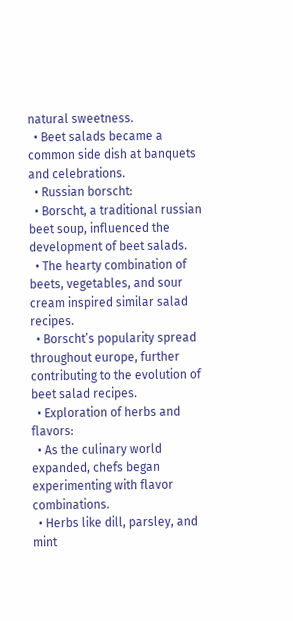natural sweetness.
  • Beet salads became a common side dish at banquets and celebrations.
  • Russian borscht:
  • Borscht, a traditional russian beet soup, influenced the development of beet salads.
  • The hearty combination of beets, vegetables, and sour cream inspired similar salad recipes.
  • Borscht’s popularity spread throughout europe, further contributing to the evolution of beet salad recipes.
  • Exploration of herbs and flavors:
  • As the culinary world expanded, chefs began experimenting with flavor combinations.
  • Herbs like dill, parsley, and mint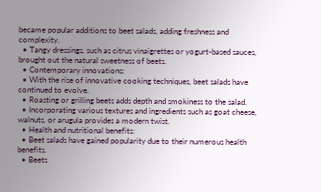became popular additions to beet salads, adding freshness and complexity.
  • Tangy dressings, such as citrus vinaigrettes or yogurt-based sauces, brought out the natural sweetness of beets.
  • Contemporary innovations:
  • With the rise of innovative cooking techniques, beet salads have continued to evolve.
  • Roasting or grilling beets adds depth and smokiness to the salad.
  • Incorporating various textures and ingredients such as goat cheese, walnuts, or arugula provides a modern twist.
  • Health and nutritional benefits:
  • Beet salads have gained popularity due to their numerous health benefits.
  • Beets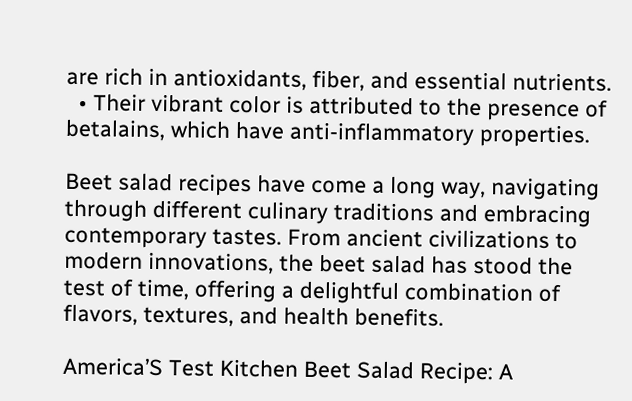are rich in antioxidants, fiber, and essential nutrients.
  • Their vibrant color is attributed to the presence of betalains, which have anti-inflammatory properties.

Beet salad recipes have come a long way, navigating through different culinary traditions and embracing contemporary tastes. From ancient civilizations to modern innovations, the beet salad has stood the test of time, offering a delightful combination of flavors, textures, and health benefits.

America’S Test Kitchen Beet Salad Recipe: A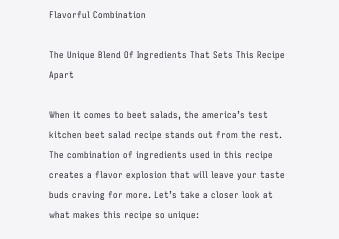Flavorful Combination

The Unique Blend Of Ingredients That Sets This Recipe Apart

When it comes to beet salads, the america’s test kitchen beet salad recipe stands out from the rest. The combination of ingredients used in this recipe creates a flavor explosion that will leave your taste buds craving for more. Let’s take a closer look at what makes this recipe so unique: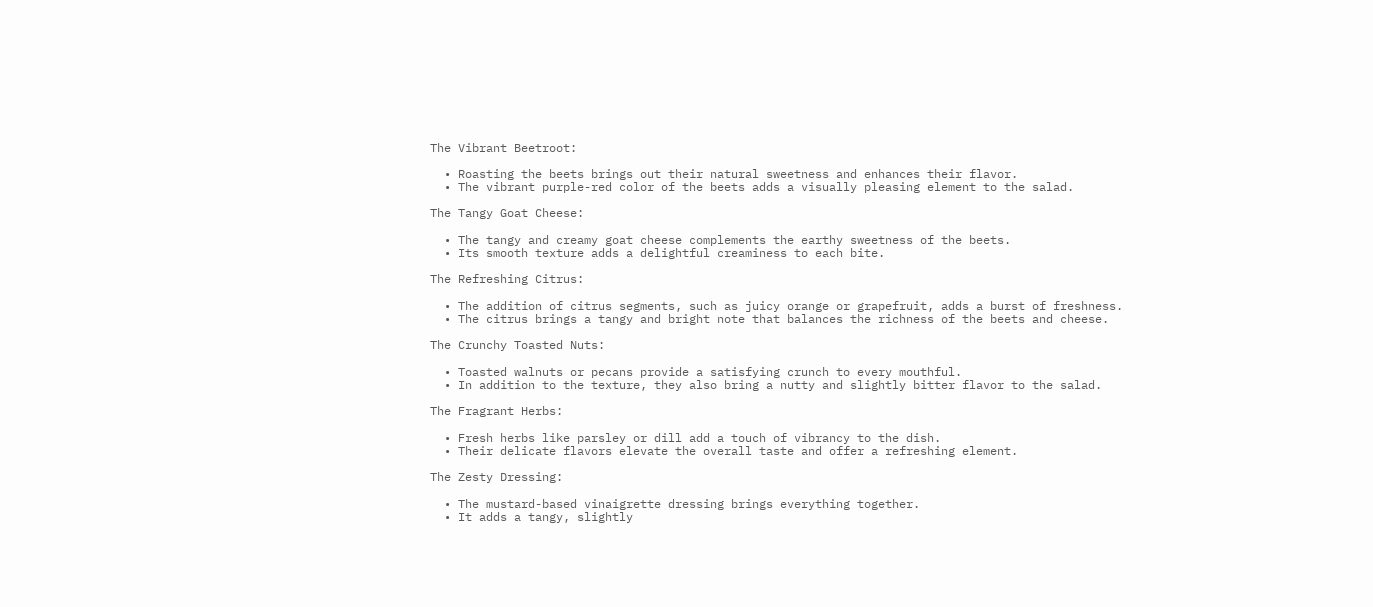The Vibrant Beetroot:

  • Roasting the beets brings out their natural sweetness and enhances their flavor.
  • The vibrant purple-red color of the beets adds a visually pleasing element to the salad.

The Tangy Goat Cheese:

  • The tangy and creamy goat cheese complements the earthy sweetness of the beets.
  • Its smooth texture adds a delightful creaminess to each bite.

The Refreshing Citrus:

  • The addition of citrus segments, such as juicy orange or grapefruit, adds a burst of freshness.
  • The citrus brings a tangy and bright note that balances the richness of the beets and cheese.

The Crunchy Toasted Nuts:

  • Toasted walnuts or pecans provide a satisfying crunch to every mouthful.
  • In addition to the texture, they also bring a nutty and slightly bitter flavor to the salad.

The Fragrant Herbs:

  • Fresh herbs like parsley or dill add a touch of vibrancy to the dish.
  • Their delicate flavors elevate the overall taste and offer a refreshing element.

The Zesty Dressing:

  • The mustard-based vinaigrette dressing brings everything together.
  • It adds a tangy, slightly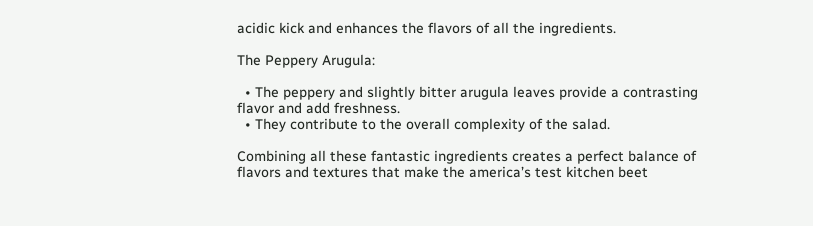acidic kick and enhances the flavors of all the ingredients.

The Peppery Arugula:

  • The peppery and slightly bitter arugula leaves provide a contrasting flavor and add freshness.
  • They contribute to the overall complexity of the salad.

Combining all these fantastic ingredients creates a perfect balance of flavors and textures that make the america’s test kitchen beet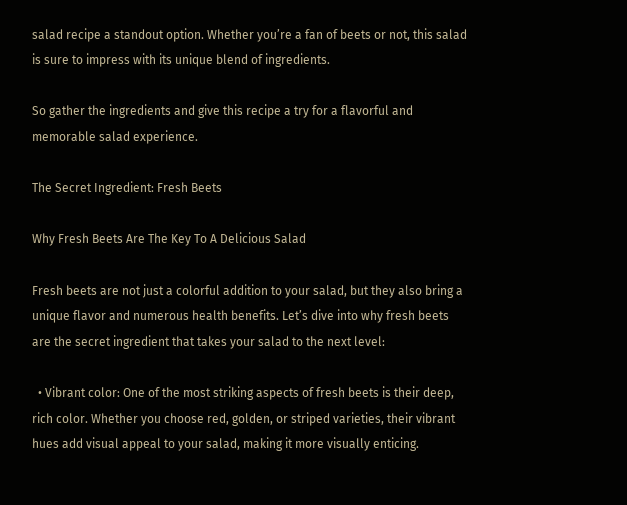salad recipe a standout option. Whether you’re a fan of beets or not, this salad is sure to impress with its unique blend of ingredients.

So gather the ingredients and give this recipe a try for a flavorful and memorable salad experience.

The Secret Ingredient: Fresh Beets

Why Fresh Beets Are The Key To A Delicious Salad

Fresh beets are not just a colorful addition to your salad, but they also bring a unique flavor and numerous health benefits. Let’s dive into why fresh beets are the secret ingredient that takes your salad to the next level:

  • Vibrant color: One of the most striking aspects of fresh beets is their deep, rich color. Whether you choose red, golden, or striped varieties, their vibrant hues add visual appeal to your salad, making it more visually enticing.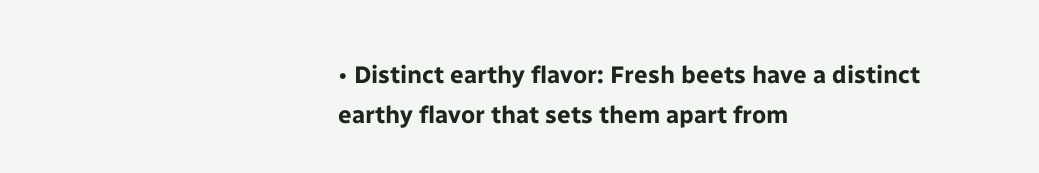• Distinct earthy flavor: Fresh beets have a distinct earthy flavor that sets them apart from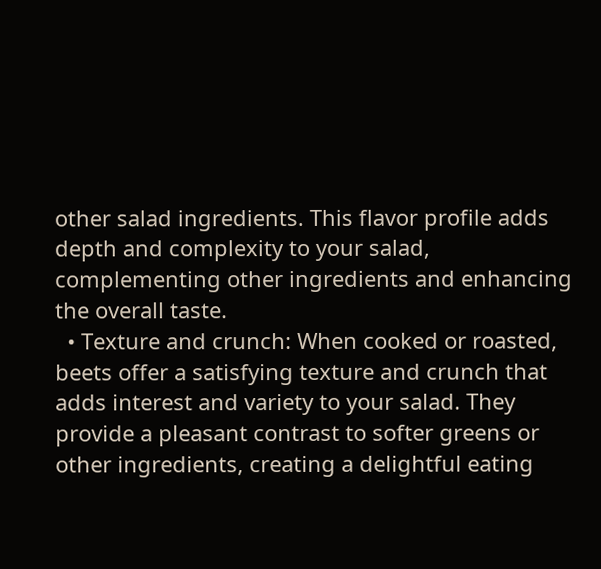other salad ingredients. This flavor profile adds depth and complexity to your salad, complementing other ingredients and enhancing the overall taste.
  • Texture and crunch: When cooked or roasted, beets offer a satisfying texture and crunch that adds interest and variety to your salad. They provide a pleasant contrast to softer greens or other ingredients, creating a delightful eating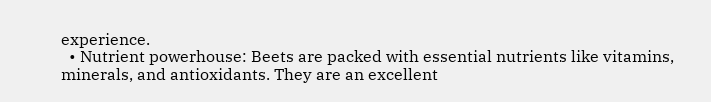experience.
  • Nutrient powerhouse: Beets are packed with essential nutrients like vitamins, minerals, and antioxidants. They are an excellent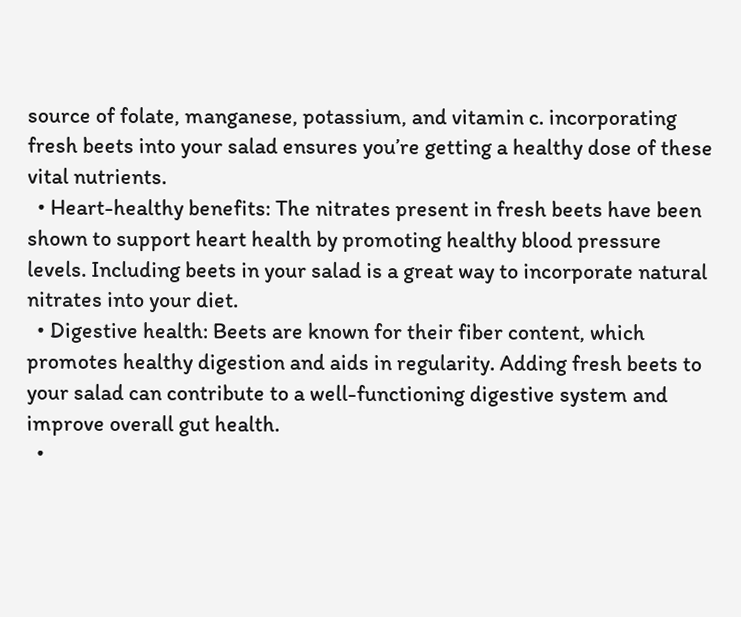source of folate, manganese, potassium, and vitamin c. incorporating fresh beets into your salad ensures you’re getting a healthy dose of these vital nutrients.
  • Heart-healthy benefits: The nitrates present in fresh beets have been shown to support heart health by promoting healthy blood pressure levels. Including beets in your salad is a great way to incorporate natural nitrates into your diet.
  • Digestive health: Beets are known for their fiber content, which promotes healthy digestion and aids in regularity. Adding fresh beets to your salad can contribute to a well-functioning digestive system and improve overall gut health.
  •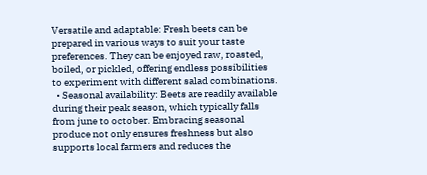Versatile and adaptable: Fresh beets can be prepared in various ways to suit your taste preferences. They can be enjoyed raw, roasted, boiled, or pickled, offering endless possibilities to experiment with different salad combinations.
  • Seasonal availability: Beets are readily available during their peak season, which typically falls from june to october. Embracing seasonal produce not only ensures freshness but also supports local farmers and reduces the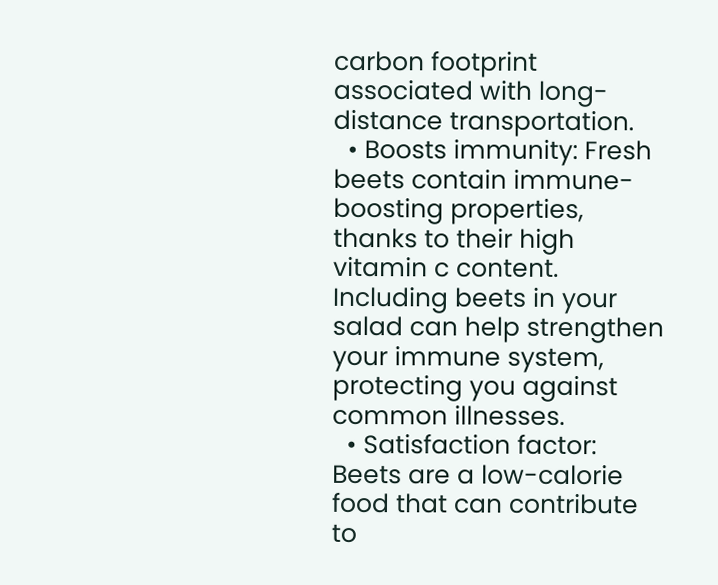carbon footprint associated with long-distance transportation.
  • Boosts immunity: Fresh beets contain immune-boosting properties, thanks to their high vitamin c content. Including beets in your salad can help strengthen your immune system, protecting you against common illnesses.
  • Satisfaction factor: Beets are a low-calorie food that can contribute to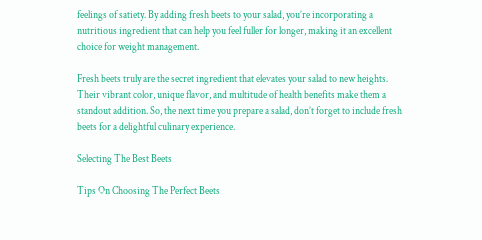feelings of satiety. By adding fresh beets to your salad, you’re incorporating a nutritious ingredient that can help you feel fuller for longer, making it an excellent choice for weight management.

Fresh beets truly are the secret ingredient that elevates your salad to new heights. Their vibrant color, unique flavor, and multitude of health benefits make them a standout addition. So, the next time you prepare a salad, don’t forget to include fresh beets for a delightful culinary experience.

Selecting The Best Beets

Tips On Choosing The Perfect Beets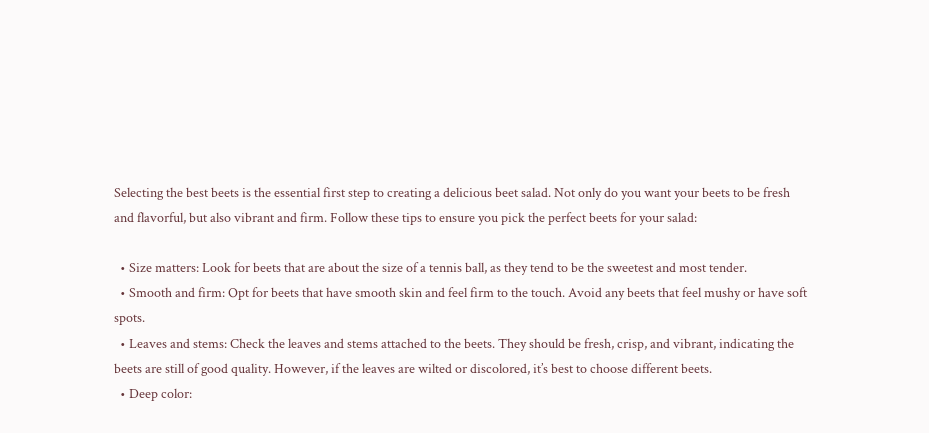Selecting the best beets is the essential first step to creating a delicious beet salad. Not only do you want your beets to be fresh and flavorful, but also vibrant and firm. Follow these tips to ensure you pick the perfect beets for your salad:

  • Size matters: Look for beets that are about the size of a tennis ball, as they tend to be the sweetest and most tender.
  • Smooth and firm: Opt for beets that have smooth skin and feel firm to the touch. Avoid any beets that feel mushy or have soft spots.
  • Leaves and stems: Check the leaves and stems attached to the beets. They should be fresh, crisp, and vibrant, indicating the beets are still of good quality. However, if the leaves are wilted or discolored, it’s best to choose different beets.
  • Deep color: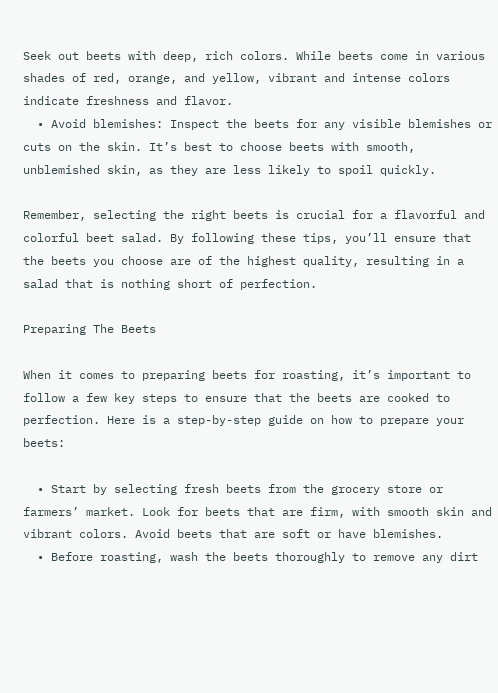Seek out beets with deep, rich colors. While beets come in various shades of red, orange, and yellow, vibrant and intense colors indicate freshness and flavor.
  • Avoid blemishes: Inspect the beets for any visible blemishes or cuts on the skin. It’s best to choose beets with smooth, unblemished skin, as they are less likely to spoil quickly.

Remember, selecting the right beets is crucial for a flavorful and colorful beet salad. By following these tips, you’ll ensure that the beets you choose are of the highest quality, resulting in a salad that is nothing short of perfection.

Preparing The Beets

When it comes to preparing beets for roasting, it’s important to follow a few key steps to ensure that the beets are cooked to perfection. Here is a step-by-step guide on how to prepare your beets:

  • Start by selecting fresh beets from the grocery store or farmers’ market. Look for beets that are firm, with smooth skin and vibrant colors. Avoid beets that are soft or have blemishes.
  • Before roasting, wash the beets thoroughly to remove any dirt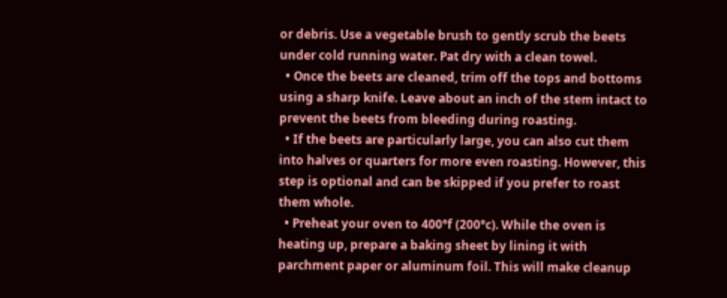or debris. Use a vegetable brush to gently scrub the beets under cold running water. Pat dry with a clean towel.
  • Once the beets are cleaned, trim off the tops and bottoms using a sharp knife. Leave about an inch of the stem intact to prevent the beets from bleeding during roasting.
  • If the beets are particularly large, you can also cut them into halves or quarters for more even roasting. However, this step is optional and can be skipped if you prefer to roast them whole.
  • Preheat your oven to 400°f (200°c). While the oven is heating up, prepare a baking sheet by lining it with parchment paper or aluminum foil. This will make cleanup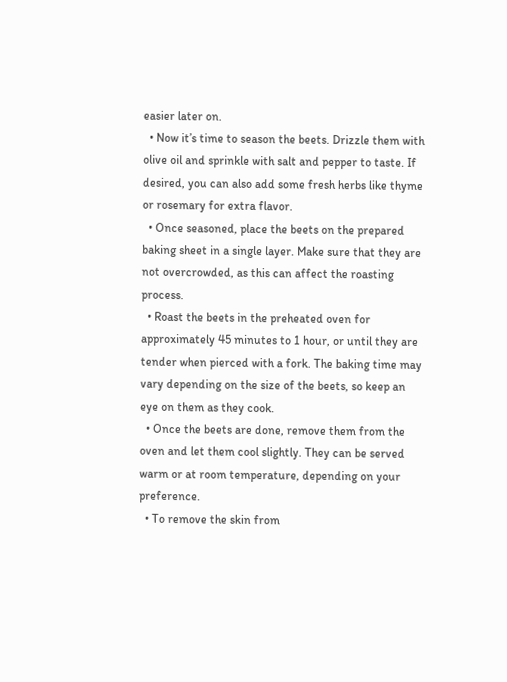easier later on.
  • Now it’s time to season the beets. Drizzle them with olive oil and sprinkle with salt and pepper to taste. If desired, you can also add some fresh herbs like thyme or rosemary for extra flavor.
  • Once seasoned, place the beets on the prepared baking sheet in a single layer. Make sure that they are not overcrowded, as this can affect the roasting process.
  • Roast the beets in the preheated oven for approximately 45 minutes to 1 hour, or until they are tender when pierced with a fork. The baking time may vary depending on the size of the beets, so keep an eye on them as they cook.
  • Once the beets are done, remove them from the oven and let them cool slightly. They can be served warm or at room temperature, depending on your preference.
  • To remove the skin from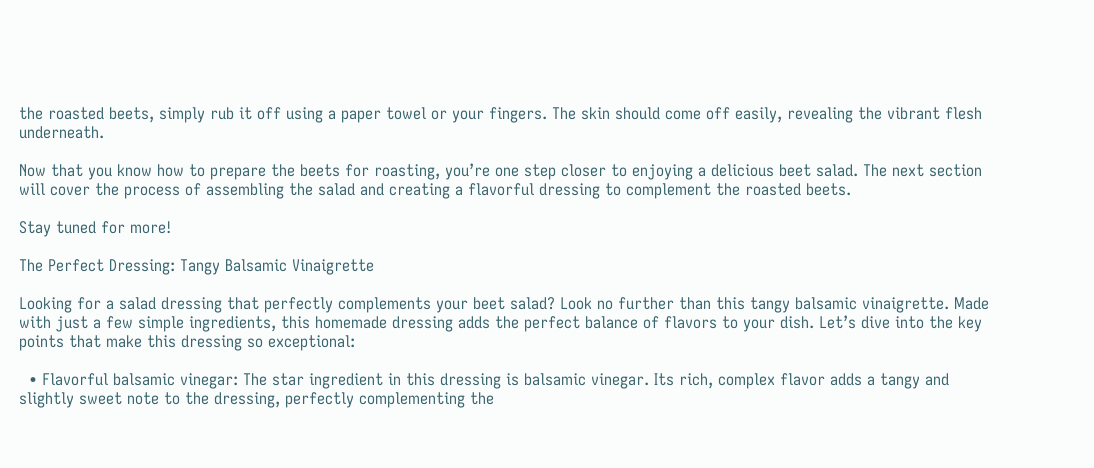the roasted beets, simply rub it off using a paper towel or your fingers. The skin should come off easily, revealing the vibrant flesh underneath.

Now that you know how to prepare the beets for roasting, you’re one step closer to enjoying a delicious beet salad. The next section will cover the process of assembling the salad and creating a flavorful dressing to complement the roasted beets.

Stay tuned for more!

The Perfect Dressing: Tangy Balsamic Vinaigrette

Looking for a salad dressing that perfectly complements your beet salad? Look no further than this tangy balsamic vinaigrette. Made with just a few simple ingredients, this homemade dressing adds the perfect balance of flavors to your dish. Let’s dive into the key points that make this dressing so exceptional:

  • Flavorful balsamic vinegar: The star ingredient in this dressing is balsamic vinegar. Its rich, complex flavor adds a tangy and slightly sweet note to the dressing, perfectly complementing the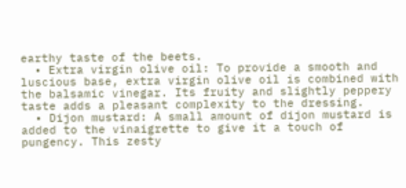earthy taste of the beets.
  • Extra virgin olive oil: To provide a smooth and luscious base, extra virgin olive oil is combined with the balsamic vinegar. Its fruity and slightly peppery taste adds a pleasant complexity to the dressing.
  • Dijon mustard: A small amount of dijon mustard is added to the vinaigrette to give it a touch of pungency. This zesty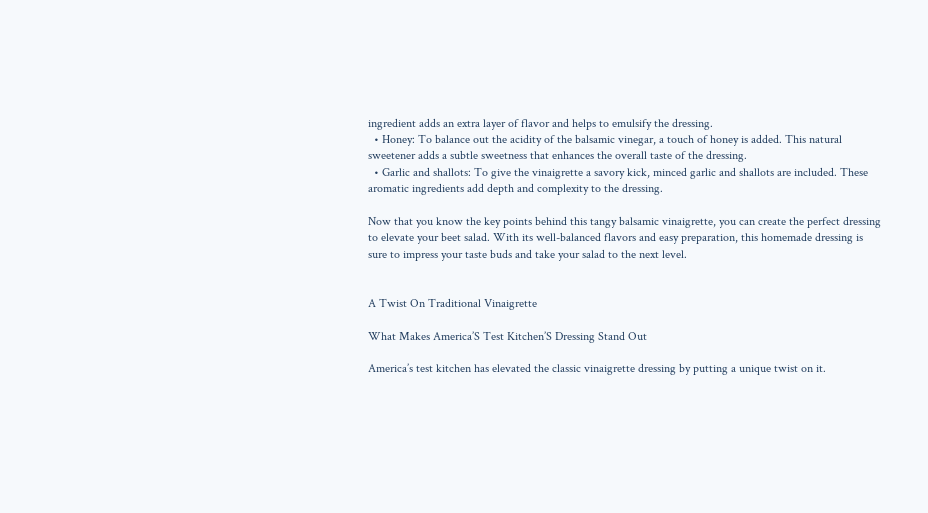ingredient adds an extra layer of flavor and helps to emulsify the dressing.
  • Honey: To balance out the acidity of the balsamic vinegar, a touch of honey is added. This natural sweetener adds a subtle sweetness that enhances the overall taste of the dressing.
  • Garlic and shallots: To give the vinaigrette a savory kick, minced garlic and shallots are included. These aromatic ingredients add depth and complexity to the dressing.

Now that you know the key points behind this tangy balsamic vinaigrette, you can create the perfect dressing to elevate your beet salad. With its well-balanced flavors and easy preparation, this homemade dressing is sure to impress your taste buds and take your salad to the next level.


A Twist On Traditional Vinaigrette

What Makes America’S Test Kitchen’S Dressing Stand Out

America’s test kitchen has elevated the classic vinaigrette dressing by putting a unique twist on it.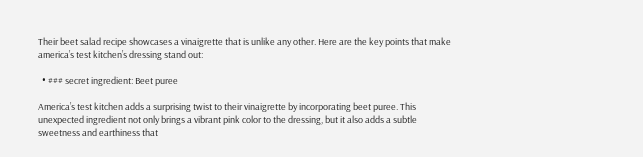Their beet salad recipe showcases a vinaigrette that is unlike any other. Here are the key points that make america’s test kitchen’s dressing stand out:

  • ### secret ingredient: Beet puree

America’s test kitchen adds a surprising twist to their vinaigrette by incorporating beet puree. This unexpected ingredient not only brings a vibrant pink color to the dressing, but it also adds a subtle sweetness and earthiness that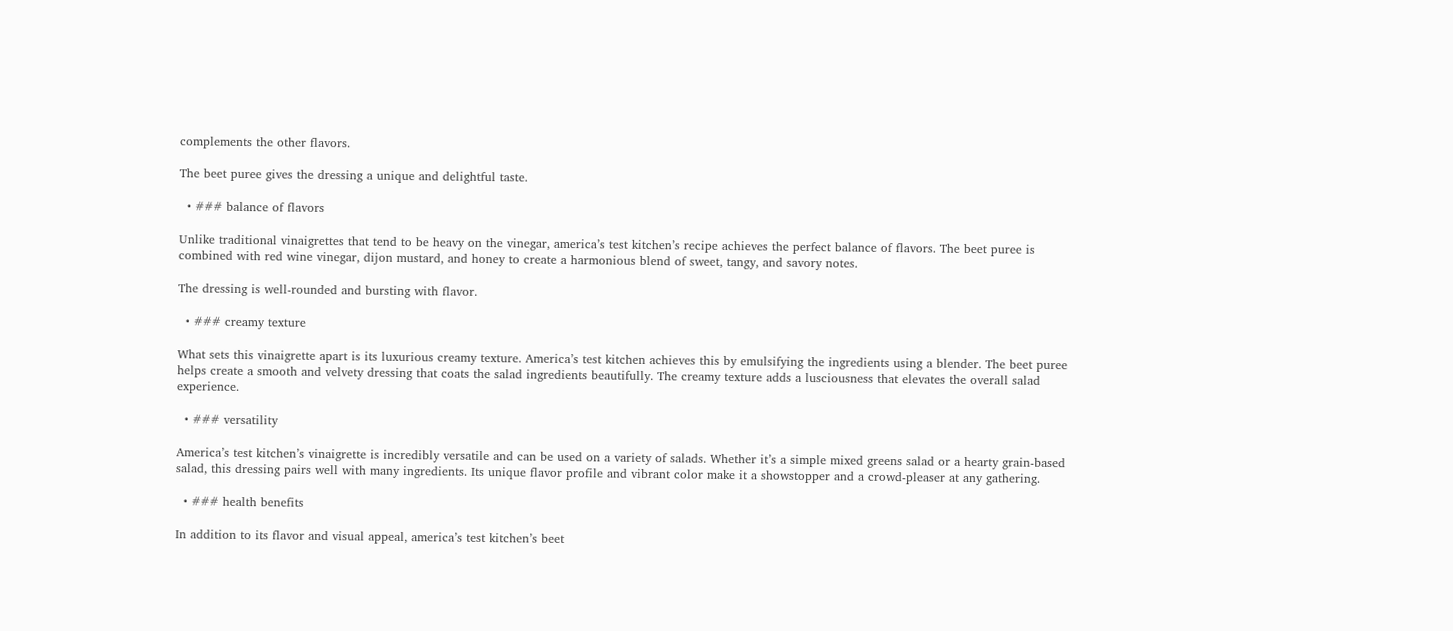complements the other flavors.

The beet puree gives the dressing a unique and delightful taste.

  • ### balance of flavors

Unlike traditional vinaigrettes that tend to be heavy on the vinegar, america’s test kitchen’s recipe achieves the perfect balance of flavors. The beet puree is combined with red wine vinegar, dijon mustard, and honey to create a harmonious blend of sweet, tangy, and savory notes.

The dressing is well-rounded and bursting with flavor.

  • ### creamy texture

What sets this vinaigrette apart is its luxurious creamy texture. America’s test kitchen achieves this by emulsifying the ingredients using a blender. The beet puree helps create a smooth and velvety dressing that coats the salad ingredients beautifully. The creamy texture adds a lusciousness that elevates the overall salad experience.

  • ### versatility

America’s test kitchen’s vinaigrette is incredibly versatile and can be used on a variety of salads. Whether it’s a simple mixed greens salad or a hearty grain-based salad, this dressing pairs well with many ingredients. Its unique flavor profile and vibrant color make it a showstopper and a crowd-pleaser at any gathering.

  • ### health benefits

In addition to its flavor and visual appeal, america’s test kitchen’s beet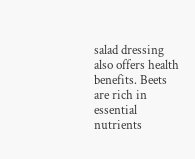salad dressing also offers health benefits. Beets are rich in essential nutrients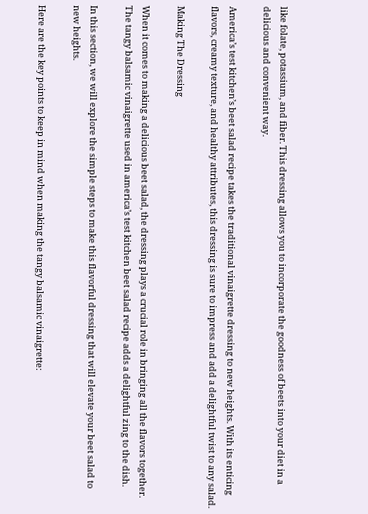like folate, potassium, and fiber. This dressing allows you to incorporate the goodness of beets into your diet in a delicious and convenient way.

America’s test kitchen’s beet salad recipe takes the traditional vinaigrette dressing to new heights. With its enticing flavors, creamy texture, and healthy attributes, this dressing is sure to impress and add a delightful twist to any salad.

Making The Dressing

When it comes to making a delicious beet salad, the dressing plays a crucial role in bringing all the flavors together. The tangy balsamic vinaigrette used in america’s test kitchen beet salad recipe adds a delightful zing to the dish.

In this section, we will explore the simple steps to make this flavorful dressing that will elevate your beet salad to new heights.

Here are the key points to keep in mind when making the tangy balsamic vinaigrette: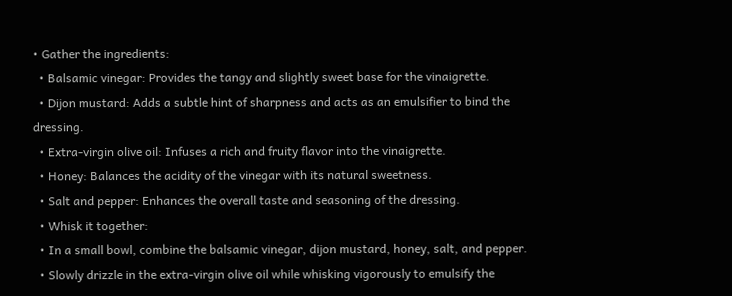• Gather the ingredients:
  • Balsamic vinegar: Provides the tangy and slightly sweet base for the vinaigrette.
  • Dijon mustard: Adds a subtle hint of sharpness and acts as an emulsifier to bind the dressing.
  • Extra-virgin olive oil: Infuses a rich and fruity flavor into the vinaigrette.
  • Honey: Balances the acidity of the vinegar with its natural sweetness.
  • Salt and pepper: Enhances the overall taste and seasoning of the dressing.
  • Whisk it together:
  • In a small bowl, combine the balsamic vinegar, dijon mustard, honey, salt, and pepper.
  • Slowly drizzle in the extra-virgin olive oil while whisking vigorously to emulsify the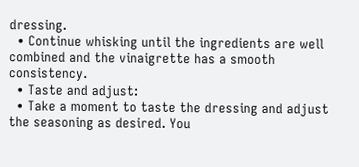dressing.
  • Continue whisking until the ingredients are well combined and the vinaigrette has a smooth consistency.
  • Taste and adjust:
  • Take a moment to taste the dressing and adjust the seasoning as desired. You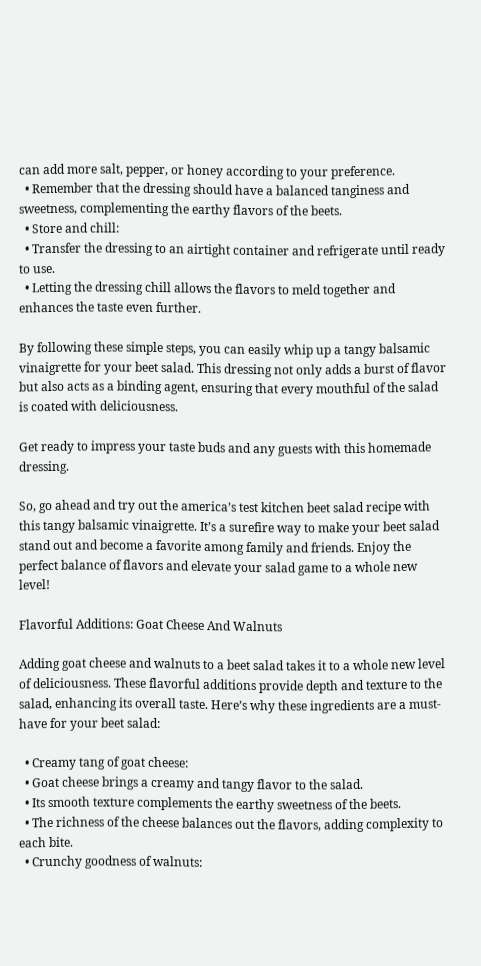can add more salt, pepper, or honey according to your preference.
  • Remember that the dressing should have a balanced tanginess and sweetness, complementing the earthy flavors of the beets.
  • Store and chill:
  • Transfer the dressing to an airtight container and refrigerate until ready to use.
  • Letting the dressing chill allows the flavors to meld together and enhances the taste even further.

By following these simple steps, you can easily whip up a tangy balsamic vinaigrette for your beet salad. This dressing not only adds a burst of flavor but also acts as a binding agent, ensuring that every mouthful of the salad is coated with deliciousness.

Get ready to impress your taste buds and any guests with this homemade dressing.

So, go ahead and try out the america’s test kitchen beet salad recipe with this tangy balsamic vinaigrette. It’s a surefire way to make your beet salad stand out and become a favorite among family and friends. Enjoy the perfect balance of flavors and elevate your salad game to a whole new level!

Flavorful Additions: Goat Cheese And Walnuts

Adding goat cheese and walnuts to a beet salad takes it to a whole new level of deliciousness. These flavorful additions provide depth and texture to the salad, enhancing its overall taste. Here’s why these ingredients are a must-have for your beet salad:

  • Creamy tang of goat cheese:
  • Goat cheese brings a creamy and tangy flavor to the salad.
  • Its smooth texture complements the earthy sweetness of the beets.
  • The richness of the cheese balances out the flavors, adding complexity to each bite.
  • Crunchy goodness of walnuts: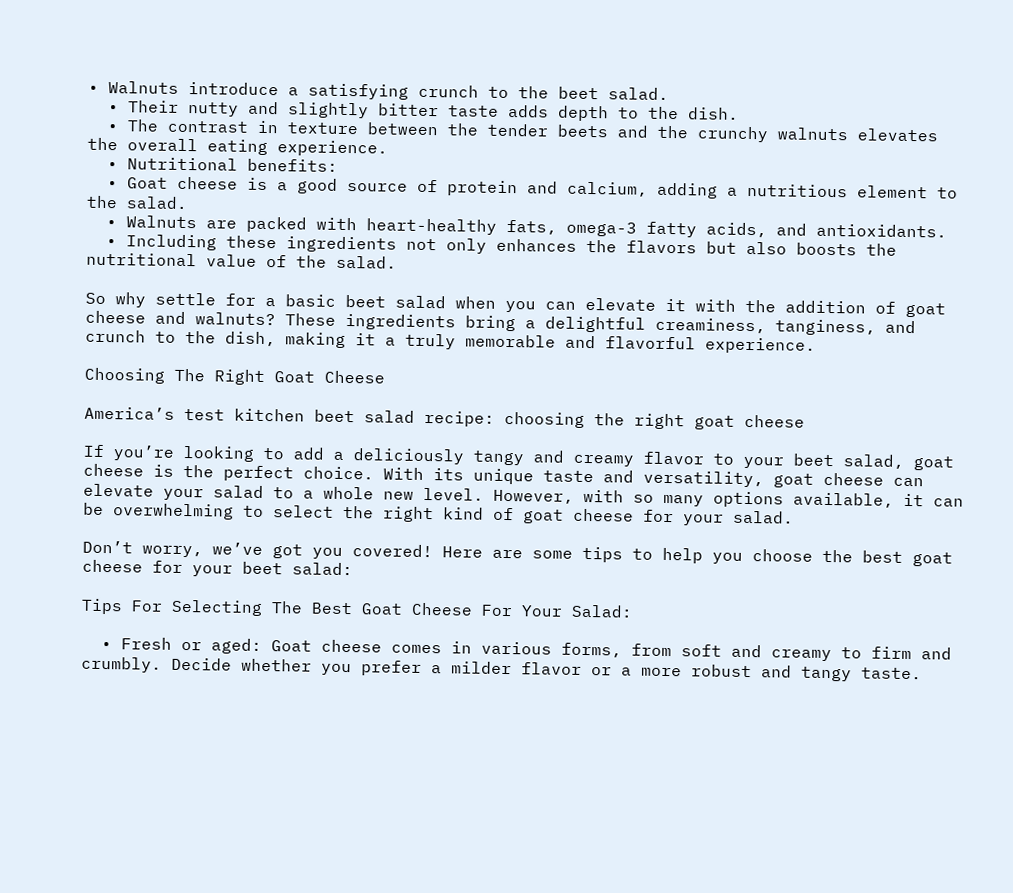• Walnuts introduce a satisfying crunch to the beet salad.
  • Their nutty and slightly bitter taste adds depth to the dish.
  • The contrast in texture between the tender beets and the crunchy walnuts elevates the overall eating experience.
  • Nutritional benefits:
  • Goat cheese is a good source of protein and calcium, adding a nutritious element to the salad.
  • Walnuts are packed with heart-healthy fats, omega-3 fatty acids, and antioxidants.
  • Including these ingredients not only enhances the flavors but also boosts the nutritional value of the salad.

So why settle for a basic beet salad when you can elevate it with the addition of goat cheese and walnuts? These ingredients bring a delightful creaminess, tanginess, and crunch to the dish, making it a truly memorable and flavorful experience.

Choosing The Right Goat Cheese

America’s test kitchen beet salad recipe: choosing the right goat cheese

If you’re looking to add a deliciously tangy and creamy flavor to your beet salad, goat cheese is the perfect choice. With its unique taste and versatility, goat cheese can elevate your salad to a whole new level. However, with so many options available, it can be overwhelming to select the right kind of goat cheese for your salad.

Don’t worry, we’ve got you covered! Here are some tips to help you choose the best goat cheese for your beet salad:

Tips For Selecting The Best Goat Cheese For Your Salad:

  • Fresh or aged: Goat cheese comes in various forms, from soft and creamy to firm and crumbly. Decide whether you prefer a milder flavor or a more robust and tangy taste.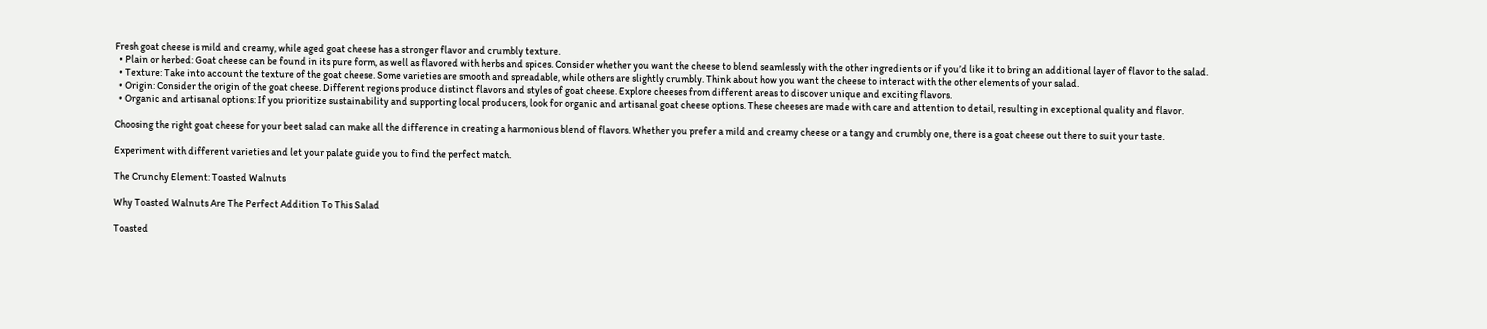Fresh goat cheese is mild and creamy, while aged goat cheese has a stronger flavor and crumbly texture.
  • Plain or herbed: Goat cheese can be found in its pure form, as well as flavored with herbs and spices. Consider whether you want the cheese to blend seamlessly with the other ingredients or if you’d like it to bring an additional layer of flavor to the salad.
  • Texture: Take into account the texture of the goat cheese. Some varieties are smooth and spreadable, while others are slightly crumbly. Think about how you want the cheese to interact with the other elements of your salad.
  • Origin: Consider the origin of the goat cheese. Different regions produce distinct flavors and styles of goat cheese. Explore cheeses from different areas to discover unique and exciting flavors.
  • Organic and artisanal options: If you prioritize sustainability and supporting local producers, look for organic and artisanal goat cheese options. These cheeses are made with care and attention to detail, resulting in exceptional quality and flavor.

Choosing the right goat cheese for your beet salad can make all the difference in creating a harmonious blend of flavors. Whether you prefer a mild and creamy cheese or a tangy and crumbly one, there is a goat cheese out there to suit your taste.

Experiment with different varieties and let your palate guide you to find the perfect match.

The Crunchy Element: Toasted Walnuts

Why Toasted Walnuts Are The Perfect Addition To This Salad

Toasted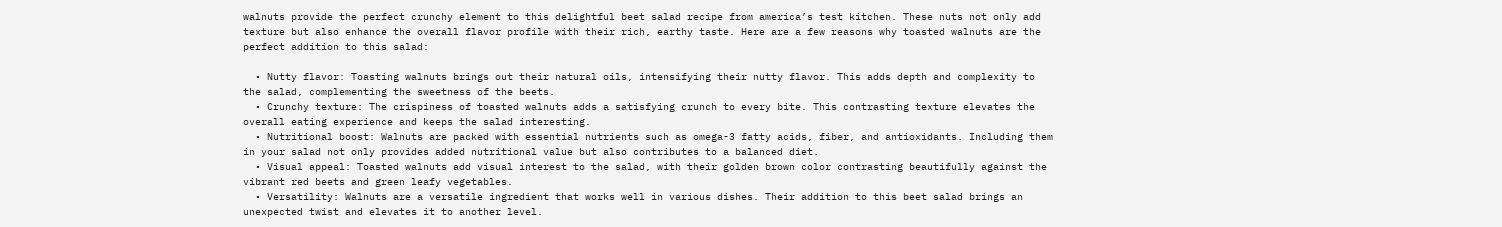walnuts provide the perfect crunchy element to this delightful beet salad recipe from america’s test kitchen. These nuts not only add texture but also enhance the overall flavor profile with their rich, earthy taste. Here are a few reasons why toasted walnuts are the perfect addition to this salad:

  • Nutty flavor: Toasting walnuts brings out their natural oils, intensifying their nutty flavor. This adds depth and complexity to the salad, complementing the sweetness of the beets.
  • Crunchy texture: The crispiness of toasted walnuts adds a satisfying crunch to every bite. This contrasting texture elevates the overall eating experience and keeps the salad interesting.
  • Nutritional boost: Walnuts are packed with essential nutrients such as omega-3 fatty acids, fiber, and antioxidants. Including them in your salad not only provides added nutritional value but also contributes to a balanced diet.
  • Visual appeal: Toasted walnuts add visual interest to the salad, with their golden brown color contrasting beautifully against the vibrant red beets and green leafy vegetables.
  • Versatility: Walnuts are a versatile ingredient that works well in various dishes. Their addition to this beet salad brings an unexpected twist and elevates it to another level.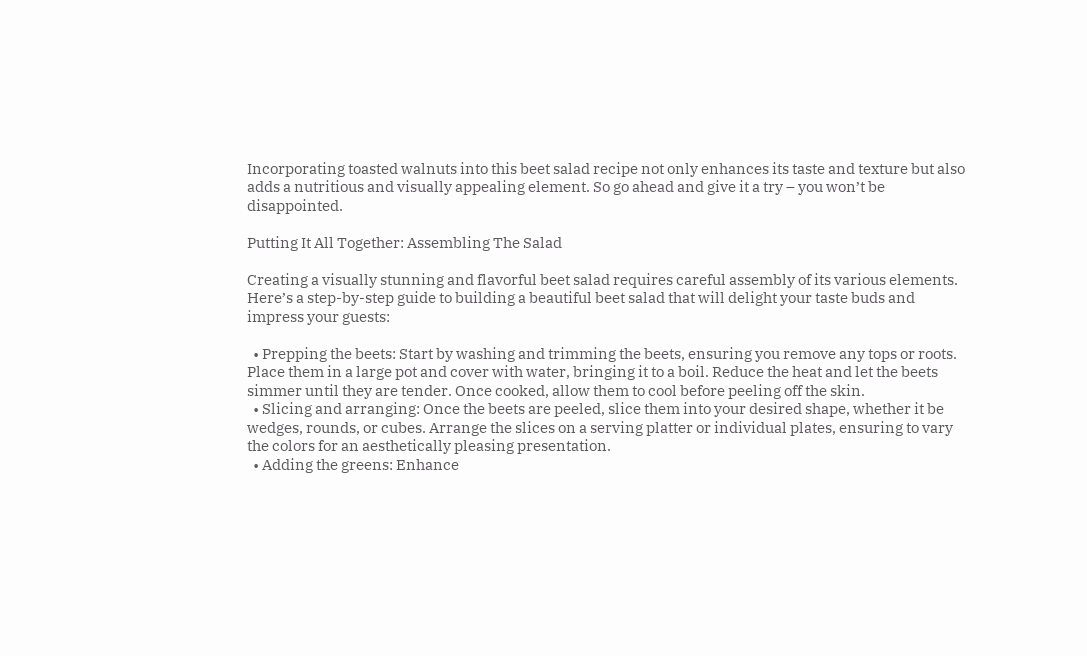Incorporating toasted walnuts into this beet salad recipe not only enhances its taste and texture but also adds a nutritious and visually appealing element. So go ahead and give it a try – you won’t be disappointed.

Putting It All Together: Assembling The Salad

Creating a visually stunning and flavorful beet salad requires careful assembly of its various elements. Here’s a step-by-step guide to building a beautiful beet salad that will delight your taste buds and impress your guests:

  • Prepping the beets: Start by washing and trimming the beets, ensuring you remove any tops or roots. Place them in a large pot and cover with water, bringing it to a boil. Reduce the heat and let the beets simmer until they are tender. Once cooked, allow them to cool before peeling off the skin.
  • Slicing and arranging: Once the beets are peeled, slice them into your desired shape, whether it be wedges, rounds, or cubes. Arrange the slices on a serving platter or individual plates, ensuring to vary the colors for an aesthetically pleasing presentation.
  • Adding the greens: Enhance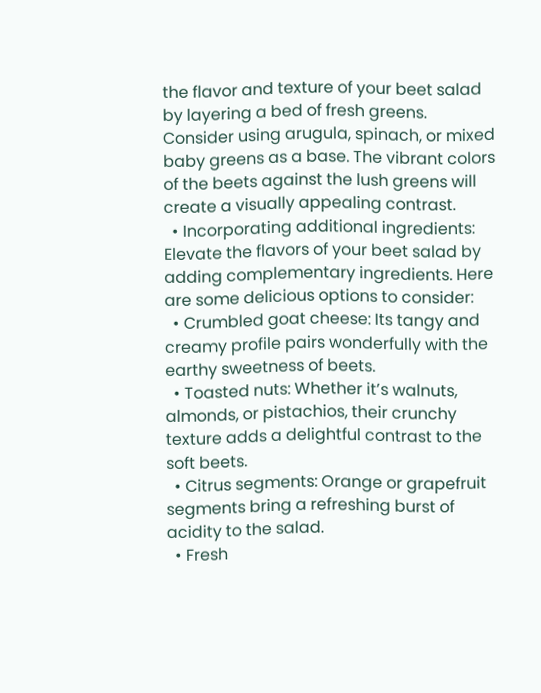the flavor and texture of your beet salad by layering a bed of fresh greens. Consider using arugula, spinach, or mixed baby greens as a base. The vibrant colors of the beets against the lush greens will create a visually appealing contrast.
  • Incorporating additional ingredients: Elevate the flavors of your beet salad by adding complementary ingredients. Here are some delicious options to consider:
  • Crumbled goat cheese: Its tangy and creamy profile pairs wonderfully with the earthy sweetness of beets.
  • Toasted nuts: Whether it’s walnuts, almonds, or pistachios, their crunchy texture adds a delightful contrast to the soft beets.
  • Citrus segments: Orange or grapefruit segments bring a refreshing burst of acidity to the salad.
  • Fresh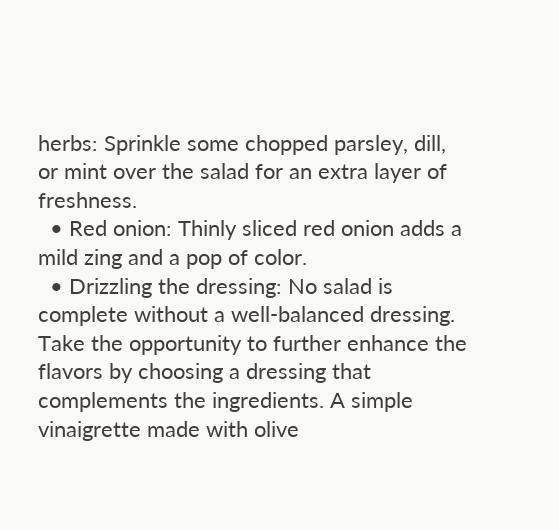herbs: Sprinkle some chopped parsley, dill, or mint over the salad for an extra layer of freshness.
  • Red onion: Thinly sliced red onion adds a mild zing and a pop of color.
  • Drizzling the dressing: No salad is complete without a well-balanced dressing. Take the opportunity to further enhance the flavors by choosing a dressing that complements the ingredients. A simple vinaigrette made with olive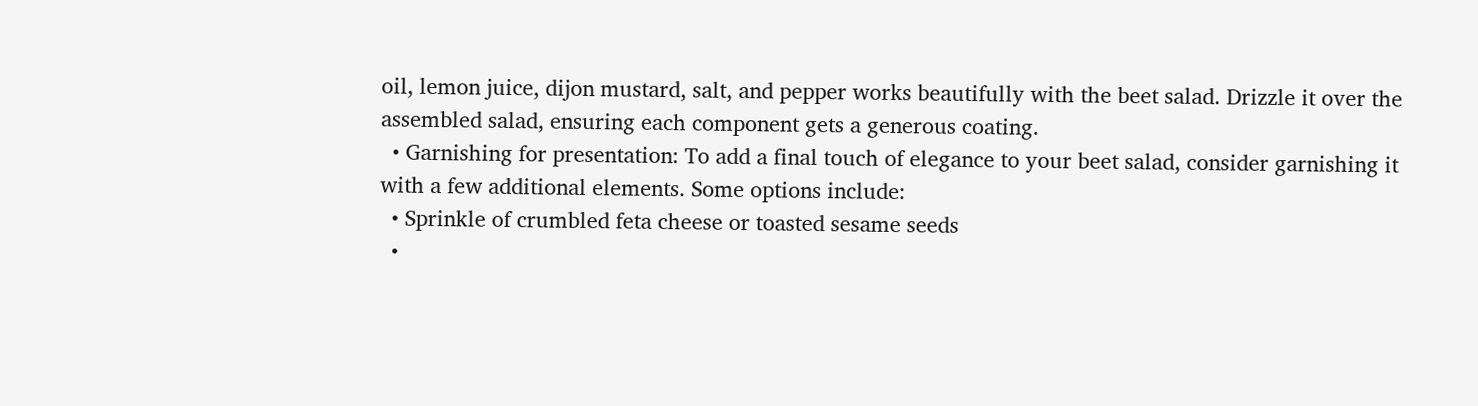oil, lemon juice, dijon mustard, salt, and pepper works beautifully with the beet salad. Drizzle it over the assembled salad, ensuring each component gets a generous coating.
  • Garnishing for presentation: To add a final touch of elegance to your beet salad, consider garnishing it with a few additional elements. Some options include:
  • Sprinkle of crumbled feta cheese or toasted sesame seeds
  •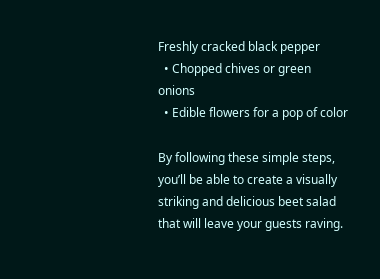Freshly cracked black pepper
  • Chopped chives or green onions
  • Edible flowers for a pop of color

By following these simple steps, you’ll be able to create a visually striking and delicious beet salad that will leave your guests raving.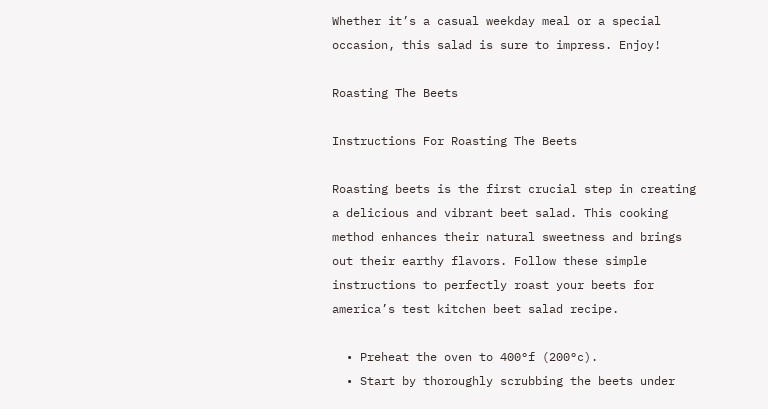Whether it’s a casual weekday meal or a special occasion, this salad is sure to impress. Enjoy!

Roasting The Beets

Instructions For Roasting The Beets

Roasting beets is the first crucial step in creating a delicious and vibrant beet salad. This cooking method enhances their natural sweetness and brings out their earthy flavors. Follow these simple instructions to perfectly roast your beets for america’s test kitchen beet salad recipe.

  • Preheat the oven to 400°f (200°c).
  • Start by thoroughly scrubbing the beets under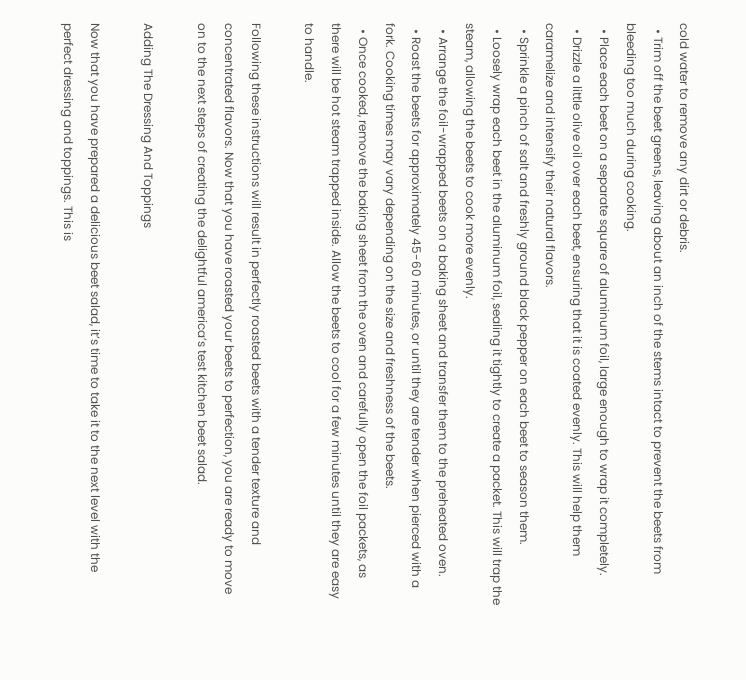cold water to remove any dirt or debris.
  • Trim off the beet greens, leaving about an inch of the stems intact to prevent the beets from bleeding too much during cooking.
  • Place each beet on a separate square of aluminum foil, large enough to wrap it completely.
  • Drizzle a little olive oil over each beet, ensuring that it is coated evenly. This will help them caramelize and intensify their natural flavors.
  • Sprinkle a pinch of salt and freshly ground black pepper on each beet to season them.
  • Loosely wrap each beet in the aluminum foil, sealing it tightly to create a packet. This will trap the steam, allowing the beets to cook more evenly.
  • Arrange the foil-wrapped beets on a baking sheet and transfer them to the preheated oven.
  • Roast the beets for approximately 45-60 minutes, or until they are tender when pierced with a fork. Cooking times may vary depending on the size and freshness of the beets.
  • Once cooked, remove the baking sheet from the oven and carefully open the foil packets, as there will be hot steam trapped inside. Allow the beets to cool for a few minutes until they are easy to handle.

Following these instructions will result in perfectly roasted beets with a tender texture and concentrated flavors. Now that you have roasted your beets to perfection, you are ready to move on to the next steps of creating the delightful america’s test kitchen beet salad.

Adding The Dressing And Toppings

Now that you have prepared a delicious beet salad, it’s time to take it to the next level with the perfect dressing and toppings. This is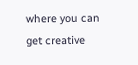where you can get creative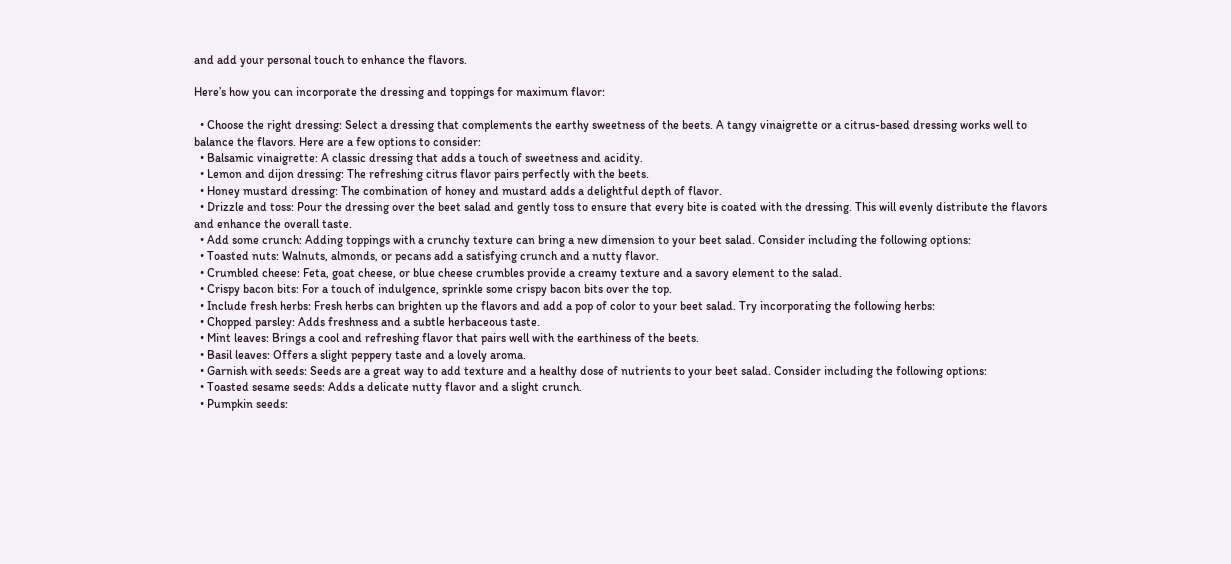and add your personal touch to enhance the flavors.

Here’s how you can incorporate the dressing and toppings for maximum flavor:

  • Choose the right dressing: Select a dressing that complements the earthy sweetness of the beets. A tangy vinaigrette or a citrus-based dressing works well to balance the flavors. Here are a few options to consider:
  • Balsamic vinaigrette: A classic dressing that adds a touch of sweetness and acidity.
  • Lemon and dijon dressing: The refreshing citrus flavor pairs perfectly with the beets.
  • Honey mustard dressing: The combination of honey and mustard adds a delightful depth of flavor.
  • Drizzle and toss: Pour the dressing over the beet salad and gently toss to ensure that every bite is coated with the dressing. This will evenly distribute the flavors and enhance the overall taste.
  • Add some crunch: Adding toppings with a crunchy texture can bring a new dimension to your beet salad. Consider including the following options:
  • Toasted nuts: Walnuts, almonds, or pecans add a satisfying crunch and a nutty flavor.
  • Crumbled cheese: Feta, goat cheese, or blue cheese crumbles provide a creamy texture and a savory element to the salad.
  • Crispy bacon bits: For a touch of indulgence, sprinkle some crispy bacon bits over the top.
  • Include fresh herbs: Fresh herbs can brighten up the flavors and add a pop of color to your beet salad. Try incorporating the following herbs:
  • Chopped parsley: Adds freshness and a subtle herbaceous taste.
  • Mint leaves: Brings a cool and refreshing flavor that pairs well with the earthiness of the beets.
  • Basil leaves: Offers a slight peppery taste and a lovely aroma.
  • Garnish with seeds: Seeds are a great way to add texture and a healthy dose of nutrients to your beet salad. Consider including the following options:
  • Toasted sesame seeds: Adds a delicate nutty flavor and a slight crunch.
  • Pumpkin seeds: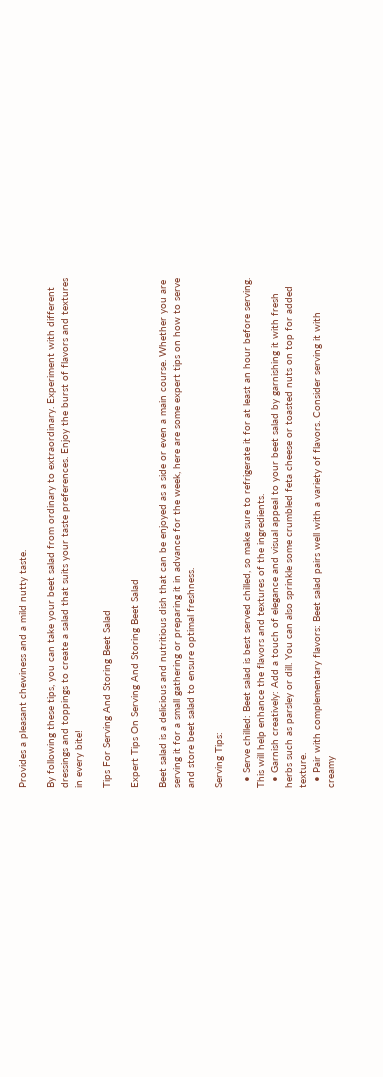Provides a pleasant chewiness and a mild nutty taste.

By following these tips, you can take your beet salad from ordinary to extraordinary. Experiment with different dressings and toppings to create a salad that suits your taste preferences. Enjoy the burst of flavors and textures in every bite!

Tips For Serving And Storing Beet Salad

Expert Tips On Serving And Storing Beet Salad

Beet salad is a delicious and nutritious dish that can be enjoyed as a side or even a main course. Whether you are serving it for a small gathering or preparing it in advance for the week, here are some expert tips on how to serve and store beet salad to ensure optimal freshness.

Serving Tips:

  • Serve chilled: Beet salad is best served chilled, so make sure to refrigerate it for at least an hour before serving. This will help enhance the flavors and textures of the ingredients.
  • Garnish creatively: Add a touch of elegance and visual appeal to your beet salad by garnishing it with fresh herbs such as parsley or dill. You can also sprinkle some crumbled feta cheese or toasted nuts on top for added texture.
  • Pair with complementary flavors: Beet salad pairs well with a variety of flavors. Consider serving it with creamy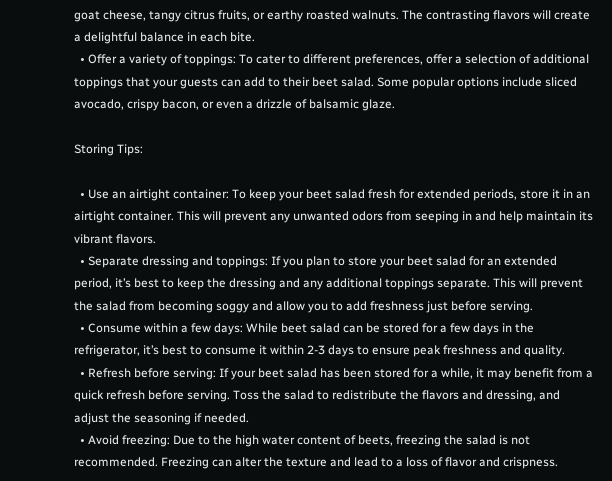goat cheese, tangy citrus fruits, or earthy roasted walnuts. The contrasting flavors will create a delightful balance in each bite.
  • Offer a variety of toppings: To cater to different preferences, offer a selection of additional toppings that your guests can add to their beet salad. Some popular options include sliced avocado, crispy bacon, or even a drizzle of balsamic glaze.

Storing Tips:

  • Use an airtight container: To keep your beet salad fresh for extended periods, store it in an airtight container. This will prevent any unwanted odors from seeping in and help maintain its vibrant flavors.
  • Separate dressing and toppings: If you plan to store your beet salad for an extended period, it’s best to keep the dressing and any additional toppings separate. This will prevent the salad from becoming soggy and allow you to add freshness just before serving.
  • Consume within a few days: While beet salad can be stored for a few days in the refrigerator, it’s best to consume it within 2-3 days to ensure peak freshness and quality.
  • Refresh before serving: If your beet salad has been stored for a while, it may benefit from a quick refresh before serving. Toss the salad to redistribute the flavors and dressing, and adjust the seasoning if needed.
  • Avoid freezing: Due to the high water content of beets, freezing the salad is not recommended. Freezing can alter the texture and lead to a loss of flavor and crispness.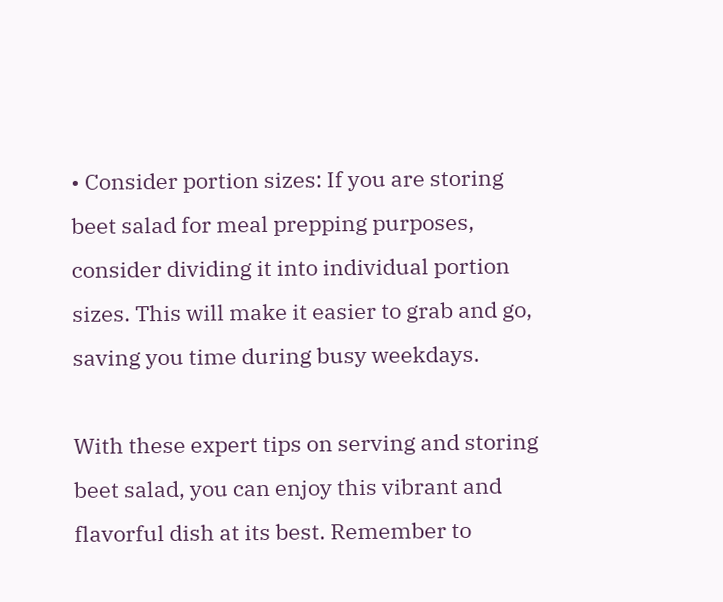• Consider portion sizes: If you are storing beet salad for meal prepping purposes, consider dividing it into individual portion sizes. This will make it easier to grab and go, saving you time during busy weekdays.

With these expert tips on serving and storing beet salad, you can enjoy this vibrant and flavorful dish at its best. Remember to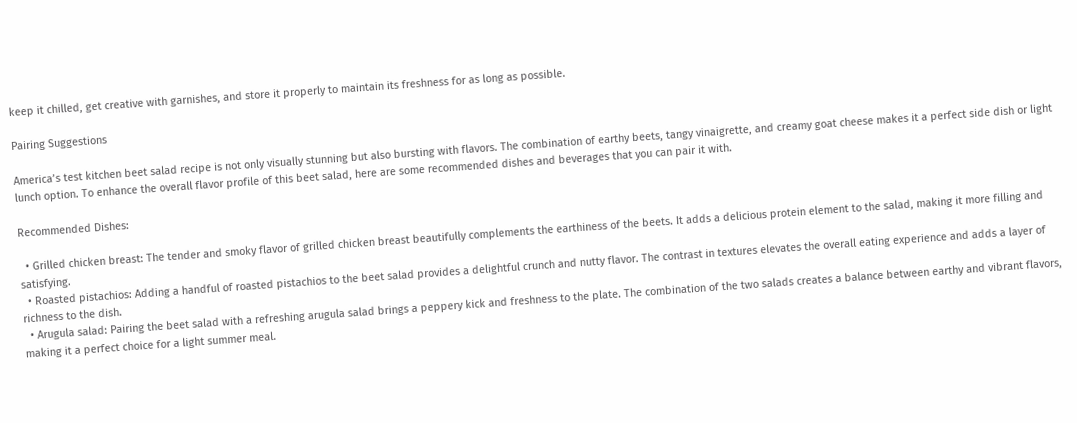keep it chilled, get creative with garnishes, and store it properly to maintain its freshness for as long as possible.

Pairing Suggestions

America’s test kitchen beet salad recipe is not only visually stunning but also bursting with flavors. The combination of earthy beets, tangy vinaigrette, and creamy goat cheese makes it a perfect side dish or light lunch option. To enhance the overall flavor profile of this beet salad, here are some recommended dishes and beverages that you can pair it with.

Recommended Dishes:

  • Grilled chicken breast: The tender and smoky flavor of grilled chicken breast beautifully complements the earthiness of the beets. It adds a delicious protein element to the salad, making it more filling and satisfying.
  • Roasted pistachios: Adding a handful of roasted pistachios to the beet salad provides a delightful crunch and nutty flavor. The contrast in textures elevates the overall eating experience and adds a layer of richness to the dish.
  • Arugula salad: Pairing the beet salad with a refreshing arugula salad brings a peppery kick and freshness to the plate. The combination of the two salads creates a balance between earthy and vibrant flavors, making it a perfect choice for a light summer meal.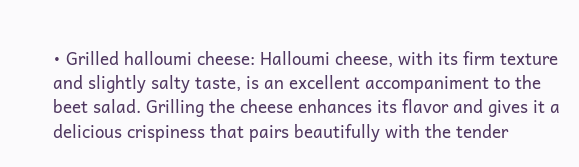• Grilled halloumi cheese: Halloumi cheese, with its firm texture and slightly salty taste, is an excellent accompaniment to the beet salad. Grilling the cheese enhances its flavor and gives it a delicious crispiness that pairs beautifully with the tender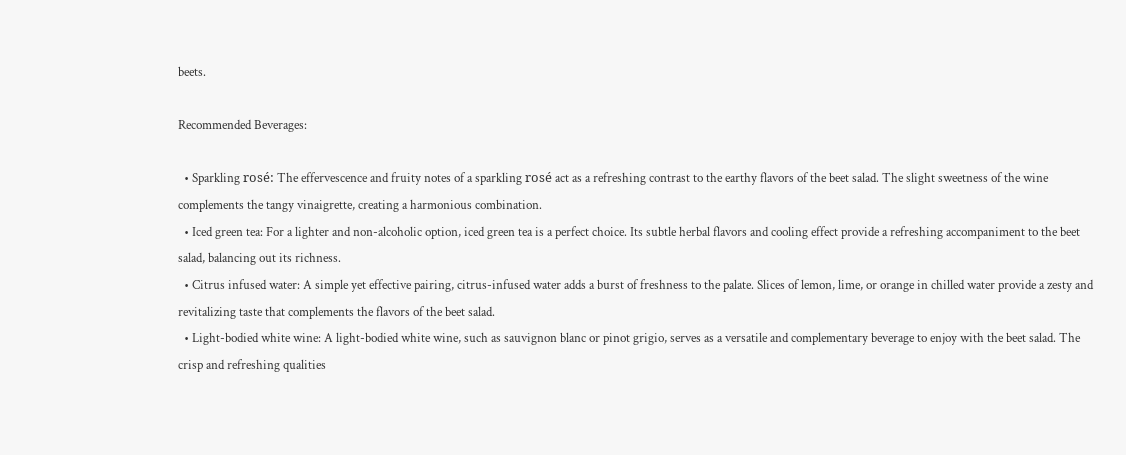beets.

Recommended Beverages:

  • Sparkling rosé: The effervescence and fruity notes of a sparkling rosé act as a refreshing contrast to the earthy flavors of the beet salad. The slight sweetness of the wine complements the tangy vinaigrette, creating a harmonious combination.
  • Iced green tea: For a lighter and non-alcoholic option, iced green tea is a perfect choice. Its subtle herbal flavors and cooling effect provide a refreshing accompaniment to the beet salad, balancing out its richness.
  • Citrus infused water: A simple yet effective pairing, citrus-infused water adds a burst of freshness to the palate. Slices of lemon, lime, or orange in chilled water provide a zesty and revitalizing taste that complements the flavors of the beet salad.
  • Light-bodied white wine: A light-bodied white wine, such as sauvignon blanc or pinot grigio, serves as a versatile and complementary beverage to enjoy with the beet salad. The crisp and refreshing qualities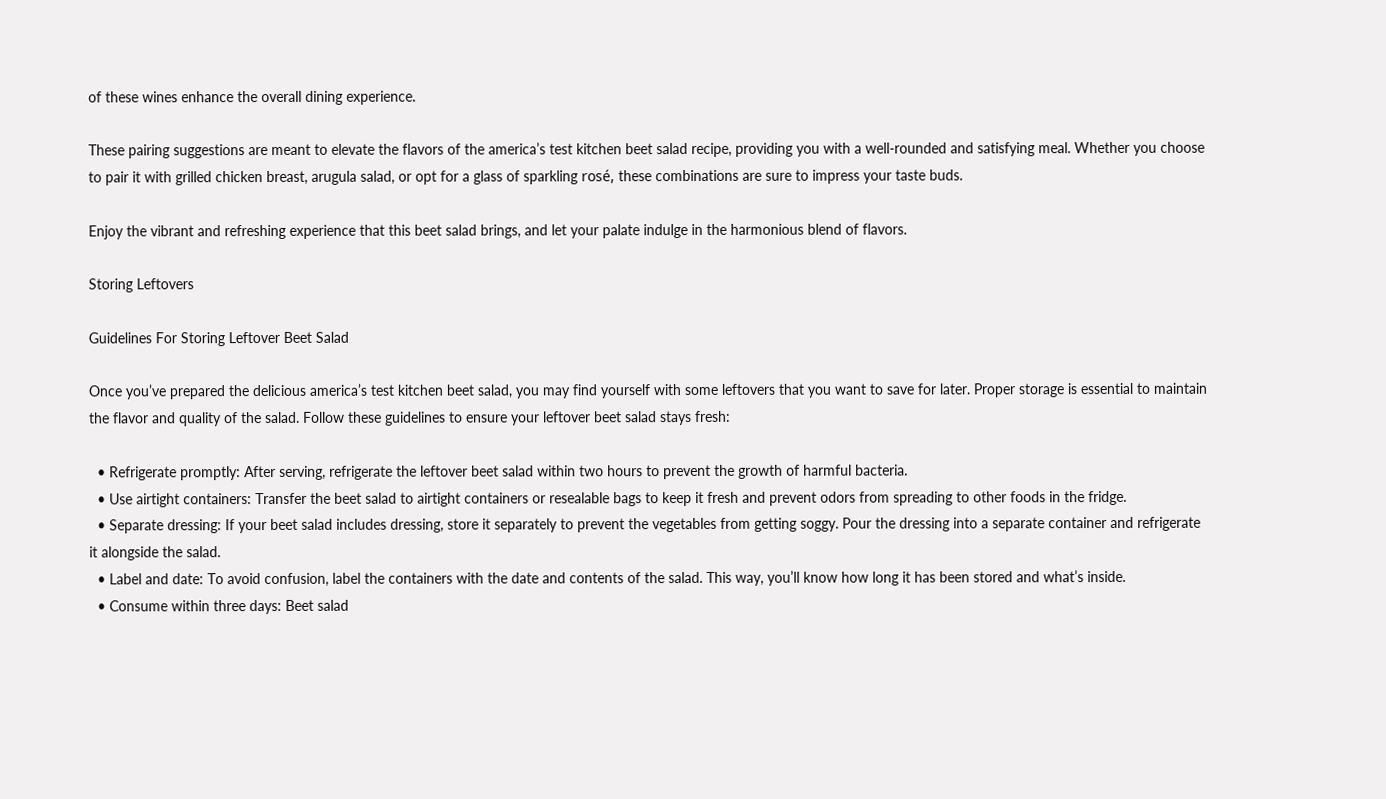of these wines enhance the overall dining experience.

These pairing suggestions are meant to elevate the flavors of the america’s test kitchen beet salad recipe, providing you with a well-rounded and satisfying meal. Whether you choose to pair it with grilled chicken breast, arugula salad, or opt for a glass of sparkling rosé, these combinations are sure to impress your taste buds.

Enjoy the vibrant and refreshing experience that this beet salad brings, and let your palate indulge in the harmonious blend of flavors.

Storing Leftovers

Guidelines For Storing Leftover Beet Salad

Once you’ve prepared the delicious america’s test kitchen beet salad, you may find yourself with some leftovers that you want to save for later. Proper storage is essential to maintain the flavor and quality of the salad. Follow these guidelines to ensure your leftover beet salad stays fresh:

  • Refrigerate promptly: After serving, refrigerate the leftover beet salad within two hours to prevent the growth of harmful bacteria.
  • Use airtight containers: Transfer the beet salad to airtight containers or resealable bags to keep it fresh and prevent odors from spreading to other foods in the fridge.
  • Separate dressing: If your beet salad includes dressing, store it separately to prevent the vegetables from getting soggy. Pour the dressing into a separate container and refrigerate it alongside the salad.
  • Label and date: To avoid confusion, label the containers with the date and contents of the salad. This way, you’ll know how long it has been stored and what’s inside.
  • Consume within three days: Beet salad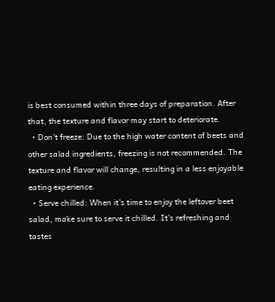is best consumed within three days of preparation. After that, the texture and flavor may start to deteriorate.
  • Don’t freeze: Due to the high water content of beets and other salad ingredients, freezing is not recommended. The texture and flavor will change, resulting in a less enjoyable eating experience.
  • Serve chilled: When it’s time to enjoy the leftover beet salad, make sure to serve it chilled. It’s refreshing and tastes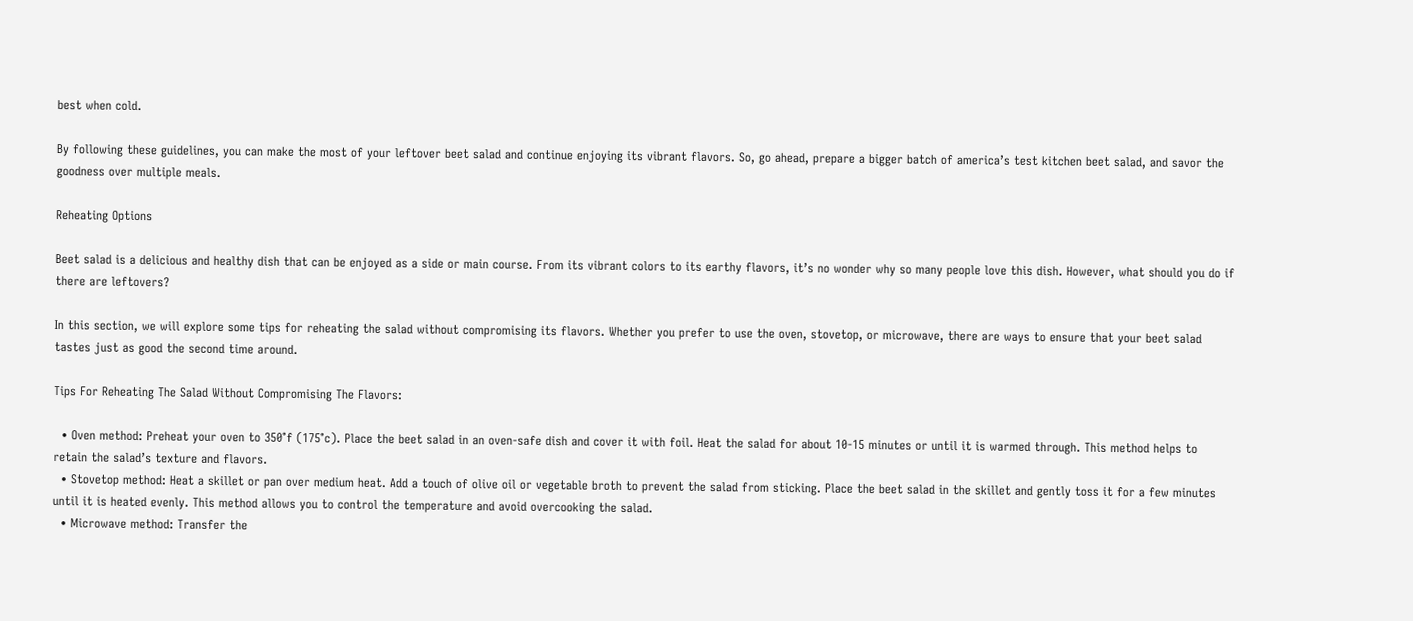best when cold.

By following these guidelines, you can make the most of your leftover beet salad and continue enjoying its vibrant flavors. So, go ahead, prepare a bigger batch of america’s test kitchen beet salad, and savor the goodness over multiple meals.

Reheating Options

Beet salad is a delicious and healthy dish that can be enjoyed as a side or main course. From its vibrant colors to its earthy flavors, it’s no wonder why so many people love this dish. However, what should you do if there are leftovers?

In this section, we will explore some tips for reheating the salad without compromising its flavors. Whether you prefer to use the oven, stovetop, or microwave, there are ways to ensure that your beet salad tastes just as good the second time around.

Tips For Reheating The Salad Without Compromising The Flavors:

  • Oven method: Preheat your oven to 350°f (175°c). Place the beet salad in an oven-safe dish and cover it with foil. Heat the salad for about 10-15 minutes or until it is warmed through. This method helps to retain the salad’s texture and flavors.
  • Stovetop method: Heat a skillet or pan over medium heat. Add a touch of olive oil or vegetable broth to prevent the salad from sticking. Place the beet salad in the skillet and gently toss it for a few minutes until it is heated evenly. This method allows you to control the temperature and avoid overcooking the salad.
  • Microwave method: Transfer the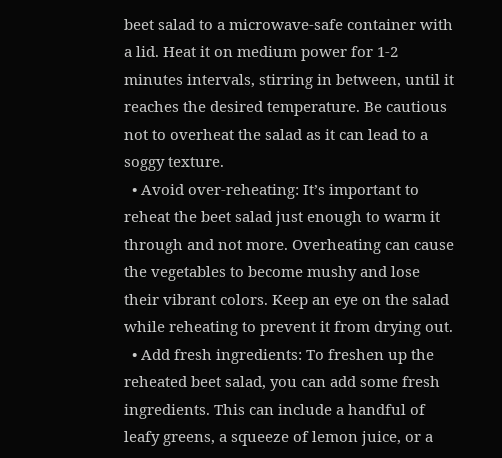beet salad to a microwave-safe container with a lid. Heat it on medium power for 1-2 minutes intervals, stirring in between, until it reaches the desired temperature. Be cautious not to overheat the salad as it can lead to a soggy texture.
  • Avoid over-reheating: It’s important to reheat the beet salad just enough to warm it through and not more. Overheating can cause the vegetables to become mushy and lose their vibrant colors. Keep an eye on the salad while reheating to prevent it from drying out.
  • Add fresh ingredients: To freshen up the reheated beet salad, you can add some fresh ingredients. This can include a handful of leafy greens, a squeeze of lemon juice, or a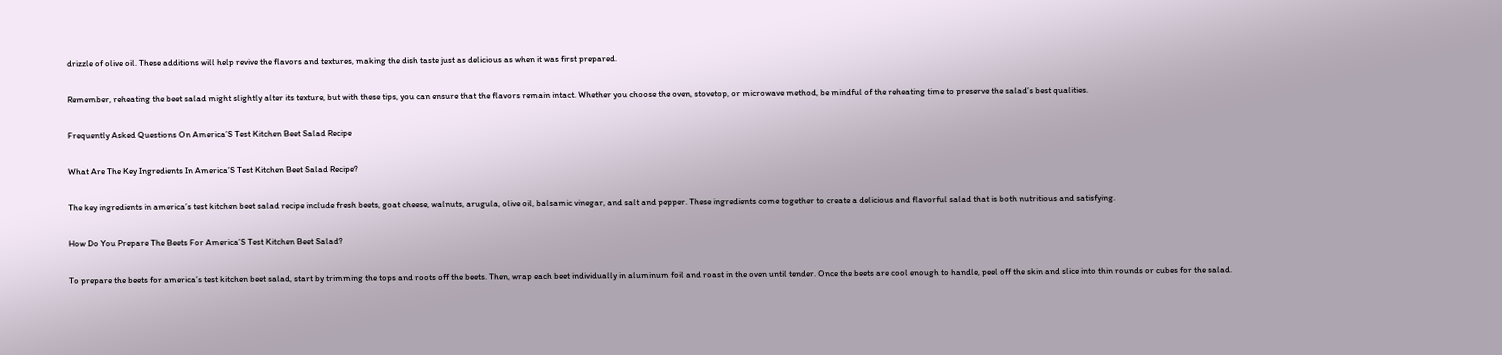drizzle of olive oil. These additions will help revive the flavors and textures, making the dish taste just as delicious as when it was first prepared.

Remember, reheating the beet salad might slightly alter its texture, but with these tips, you can ensure that the flavors remain intact. Whether you choose the oven, stovetop, or microwave method, be mindful of the reheating time to preserve the salad’s best qualities.

Frequently Asked Questions On America’S Test Kitchen Beet Salad Recipe

What Are The Key Ingredients In America’S Test Kitchen Beet Salad Recipe?

The key ingredients in america’s test kitchen beet salad recipe include fresh beets, goat cheese, walnuts, arugula, olive oil, balsamic vinegar, and salt and pepper. These ingredients come together to create a delicious and flavorful salad that is both nutritious and satisfying.

How Do You Prepare The Beets For America’S Test Kitchen Beet Salad?

To prepare the beets for america’s test kitchen beet salad, start by trimming the tops and roots off the beets. Then, wrap each beet individually in aluminum foil and roast in the oven until tender. Once the beets are cool enough to handle, peel off the skin and slice into thin rounds or cubes for the salad.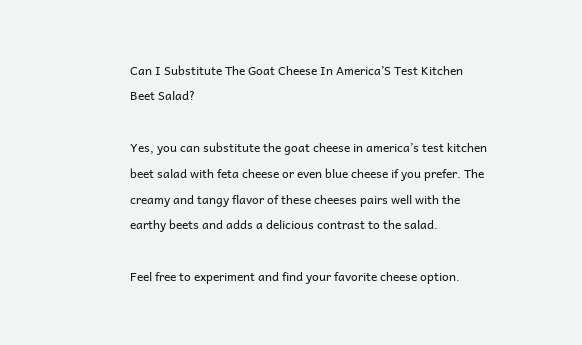Can I Substitute The Goat Cheese In America’S Test Kitchen Beet Salad?

Yes, you can substitute the goat cheese in america’s test kitchen beet salad with feta cheese or even blue cheese if you prefer. The creamy and tangy flavor of these cheeses pairs well with the earthy beets and adds a delicious contrast to the salad.

Feel free to experiment and find your favorite cheese option.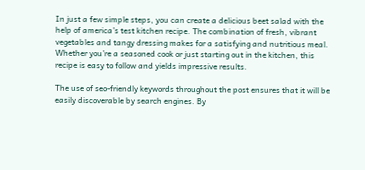In just a few simple steps, you can create a delicious beet salad with the help of america’s test kitchen recipe. The combination of fresh, vibrant vegetables and tangy dressing makes for a satisfying and nutritious meal. Whether you’re a seasoned cook or just starting out in the kitchen, this recipe is easy to follow and yields impressive results.

The use of seo-friendly keywords throughout the post ensures that it will be easily discoverable by search engines. By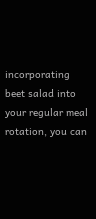incorporating beet salad into your regular meal rotation, you can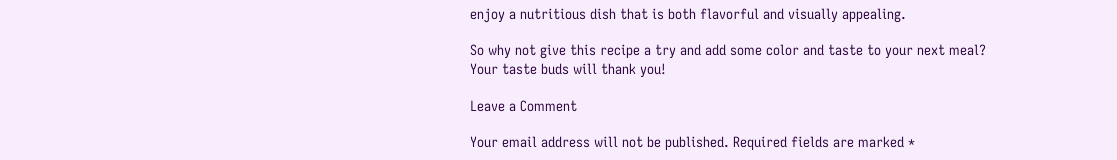enjoy a nutritious dish that is both flavorful and visually appealing.

So why not give this recipe a try and add some color and taste to your next meal? Your taste buds will thank you!

Leave a Comment

Your email address will not be published. Required fields are marked *